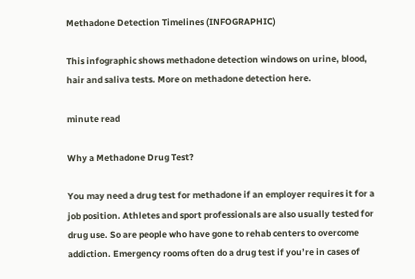Methadone Detection Timelines (INFOGRAPHIC)

This infographic shows methadone detection windows on urine, blood, hair and saliva tests. More on methadone detection here.

minute read

Why a Methadone Drug Test?

You may need a drug test for methadone if an employer requires it for a job position. Athletes and sport professionals are also usually tested for drug use. So are people who have gone to rehab centers to overcome addiction. Emergency rooms often do a drug test if you’re in cases of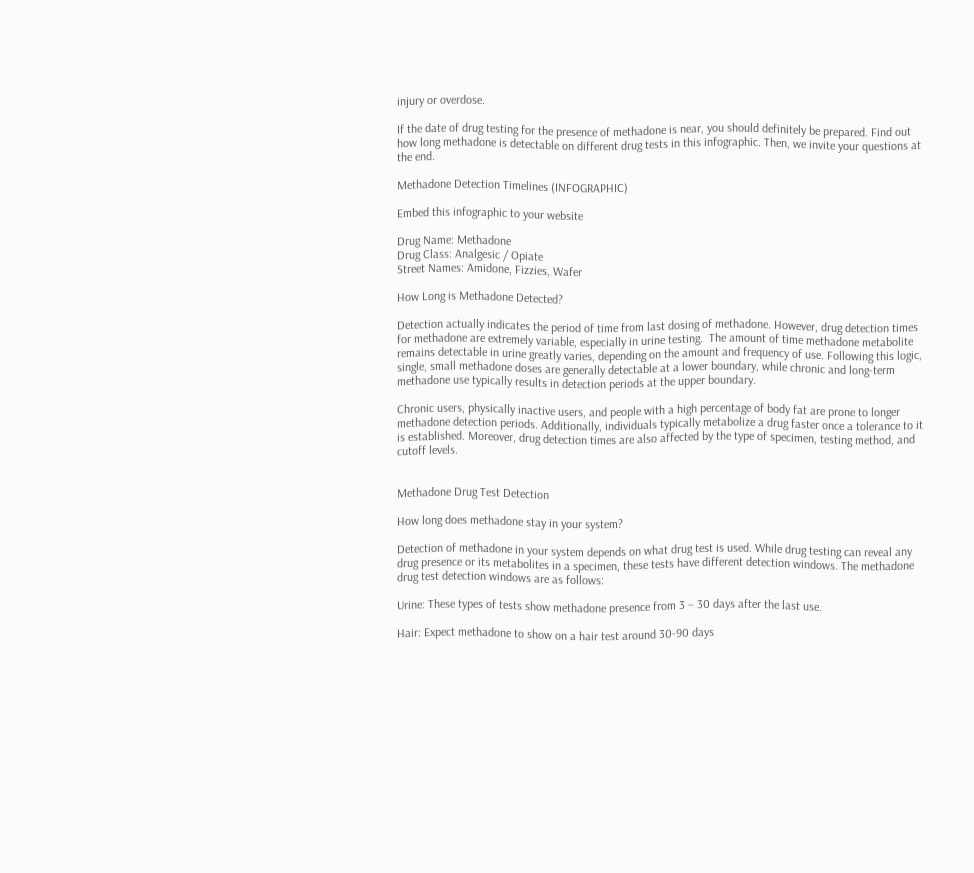injury or overdose.

If the date of drug testing for the presence of methadone is near, you should definitely be prepared. Find out how long methadone is detectable on different drug tests in this infographic. Then, we invite your questions at the end.

Methadone Detection Timelines (INFOGRAPHIC)

Embed this infographic to your website

Drug Name: Methadone
Drug Class: Analgesic / Opiate
Street Names: Amidone, Fizzies, Wafer

How Long is Methadone Detected?

Detection actually indicates the period of time from last dosing of methadone. However, drug detection times for methadone are extremely variable, especially in urine testing.  The amount of time methadone metabolite remains detectable in urine greatly varies, depending on the amount and frequency of use. Following this logic, single, small methadone doses are generally detectable at a lower boundary, while chronic and long-term methadone use typically results in detection periods at the upper boundary.

Chronic users, physically inactive users, and people with a high percentage of body fat are prone to longer methadone detection periods. Additionally, individuals typically metabolize a drug faster once a tolerance to it is established. Moreover, drug detection times are also affected by the type of specimen, testing method, and cutoff levels.


Methadone Drug Test Detection

How long does methadone stay in your system?

Detection of methadone in your system depends on what drug test is used. While drug testing can reveal any drug presence or its metabolites in a specimen, these tests have different detection windows. The methadone drug test detection windows are as follows:

Urine: These types of tests show methadone presence from 3 – 30 days after the last use.

Hair: Expect methadone to show on a hair test around 30-90 days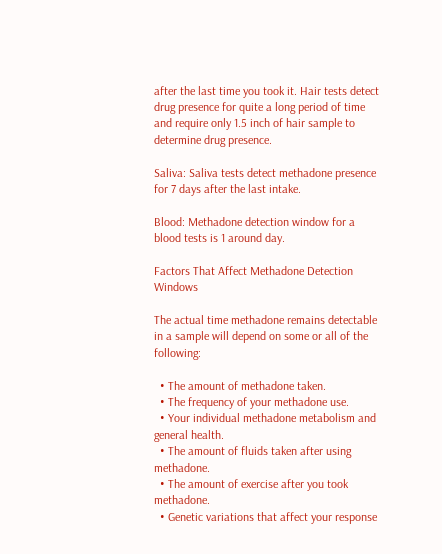after the last time you took it. Hair tests detect drug presence for quite a long period of time and require only 1.5 inch of hair sample to determine drug presence.

Saliva: Saliva tests detect methadone presence for 7 days after the last intake.

Blood: Methadone detection window for a blood tests is 1 around day.

Factors That Affect Methadone Detection Windows

The actual time methadone remains detectable in a sample will depend on some or all of the following:

  • The amount of methadone taken.
  • The frequency of your methadone use.
  • Your individual methadone metabolism and general health.
  • The amount of fluids taken after using methadone.
  • The amount of exercise after you took methadone.
  • Genetic variations that affect your response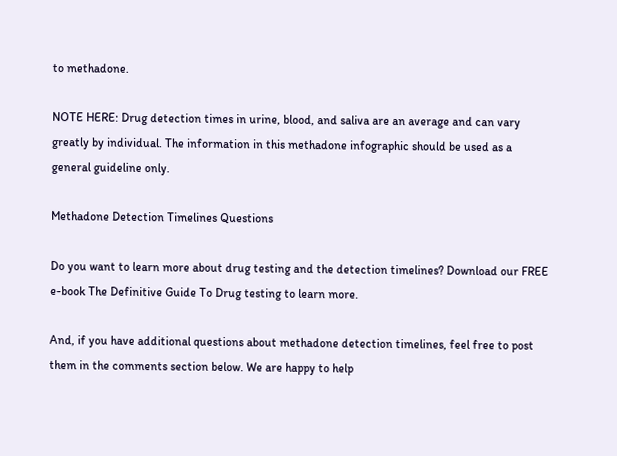to methadone.

NOTE HERE: Drug detection times in urine, blood, and saliva are an average and can vary greatly by individual. The information in this methadone infographic should be used as a general guideline only.

Methadone Detection Timelines Questions

Do you want to learn more about drug testing and the detection timelines? Download our FREE e-book The Definitive Guide To Drug testing to learn more.

And, if you have additional questions about methadone detection timelines, feel free to post them in the comments section below. We are happy to help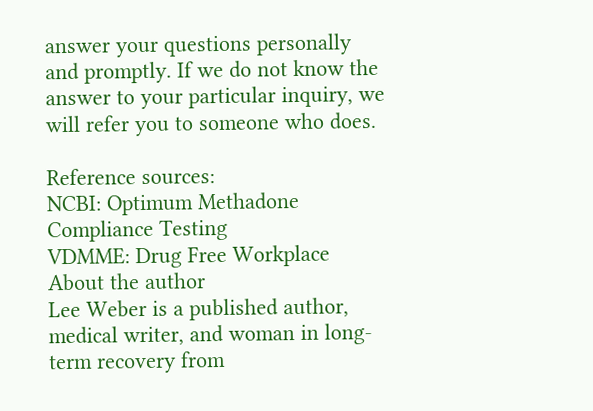answer your questions personally and promptly. If we do not know the answer to your particular inquiry, we will refer you to someone who does.

Reference sources:
NCBI: Optimum Methadone Compliance Testing
VDMME: Drug Free Workplace
About the author
Lee Weber is a published author, medical writer, and woman in long-term recovery from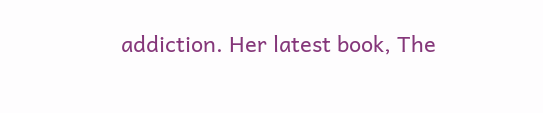addiction. Her latest book, The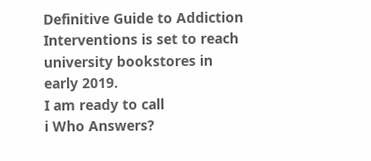Definitive Guide to Addiction Interventions is set to reach university bookstores in early 2019.
I am ready to call
i Who Answers?